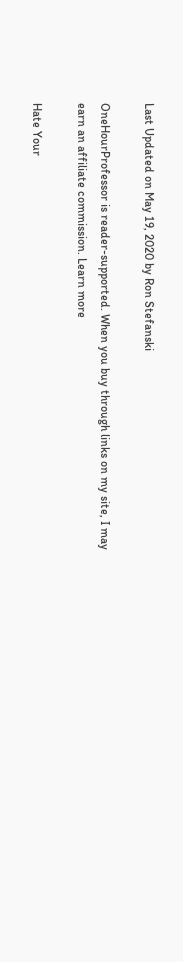Last Updated on May 19, 2020 by Ron Stefanski

OneHourProfessor is reader-supported. When you buy through links on my site, I may earn an affiliate commission. Learn more

Hate Your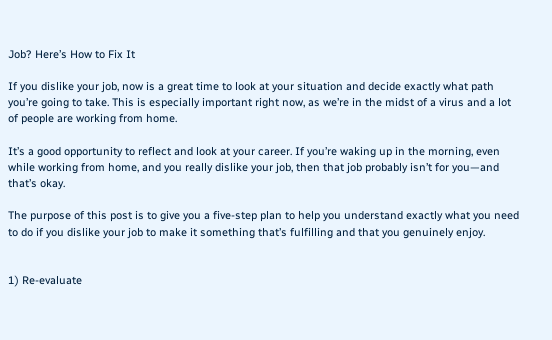Job? Here’s How to Fix It

If you dislike your job, now is a great time to look at your situation and decide exactly what path you’re going to take. This is especially important right now, as we’re in the midst of a virus and a lot of people are working from home.

It’s a good opportunity to reflect and look at your career. If you’re waking up in the morning, even while working from home, and you really dislike your job, then that job probably isn’t for you—and that’s okay.

The purpose of this post is to give you a five-step plan to help you understand exactly what you need to do if you dislike your job to make it something that’s fulfilling and that you genuinely enjoy.


1) Re-evaluate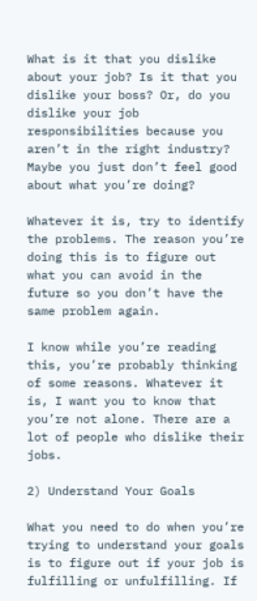What is it that you dislike about your job? Is it that you dislike your boss? Or, do you dislike your job responsibilities because you aren’t in the right industry? Maybe you just don’t feel good about what you’re doing?

Whatever it is, try to identify the problems. The reason you’re doing this is to figure out what you can avoid in the future so you don’t have the same problem again.

I know while you’re reading this, you’re probably thinking of some reasons. Whatever it is, I want you to know that you’re not alone. There are a lot of people who dislike their jobs.

2) Understand Your Goals

What you need to do when you’re trying to understand your goals is to figure out if your job is fulfilling or unfulfilling. If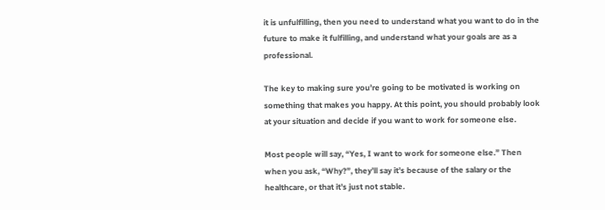it is unfulfilling, then you need to understand what you want to do in the future to make it fulfilling, and understand what your goals are as a professional.

The key to making sure you’re going to be motivated is working on something that makes you happy. At this point, you should probably look at your situation and decide if you want to work for someone else.

Most people will say, “Yes, I want to work for someone else.” Then when you ask, “Why?”, they’ll say it’s because of the salary or the healthcare, or that it’s just not stable.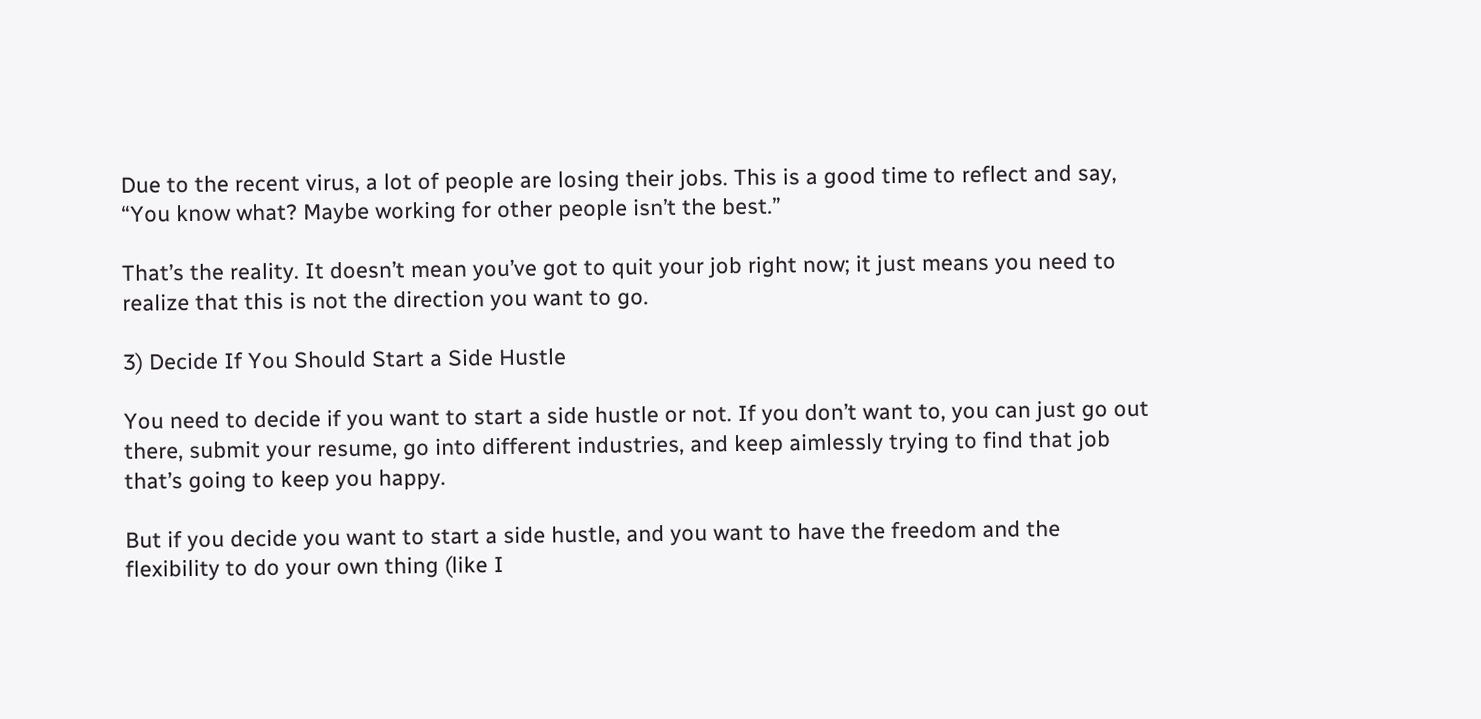Due to the recent virus, a lot of people are losing their jobs. This is a good time to reflect and say, “You know what? Maybe working for other people isn’t the best.”

That’s the reality. It doesn’t mean you’ve got to quit your job right now; it just means you need to realize that this is not the direction you want to go.

3) Decide If You Should Start a Side Hustle

You need to decide if you want to start a side hustle or not. If you don’t want to, you can just go out there, submit your resume, go into different industries, and keep aimlessly trying to find that job that’s going to keep you happy.

But if you decide you want to start a side hustle, and you want to have the freedom and the flexibility to do your own thing (like I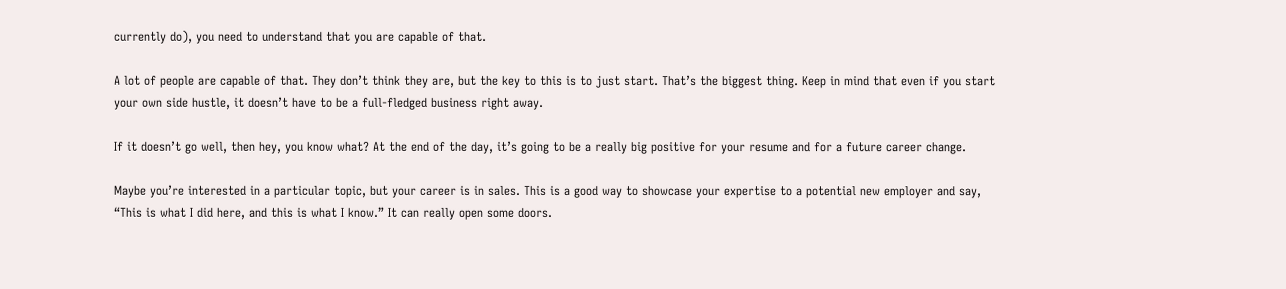currently do), you need to understand that you are capable of that.

A lot of people are capable of that. They don’t think they are, but the key to this is to just start. That’s the biggest thing. Keep in mind that even if you start your own side hustle, it doesn’t have to be a full-fledged business right away.

If it doesn’t go well, then hey, you know what? At the end of the day, it’s going to be a really big positive for your resume and for a future career change.

Maybe you’re interested in a particular topic, but your career is in sales. This is a good way to showcase your expertise to a potential new employer and say, “This is what I did here, and this is what I know.” It can really open some doors.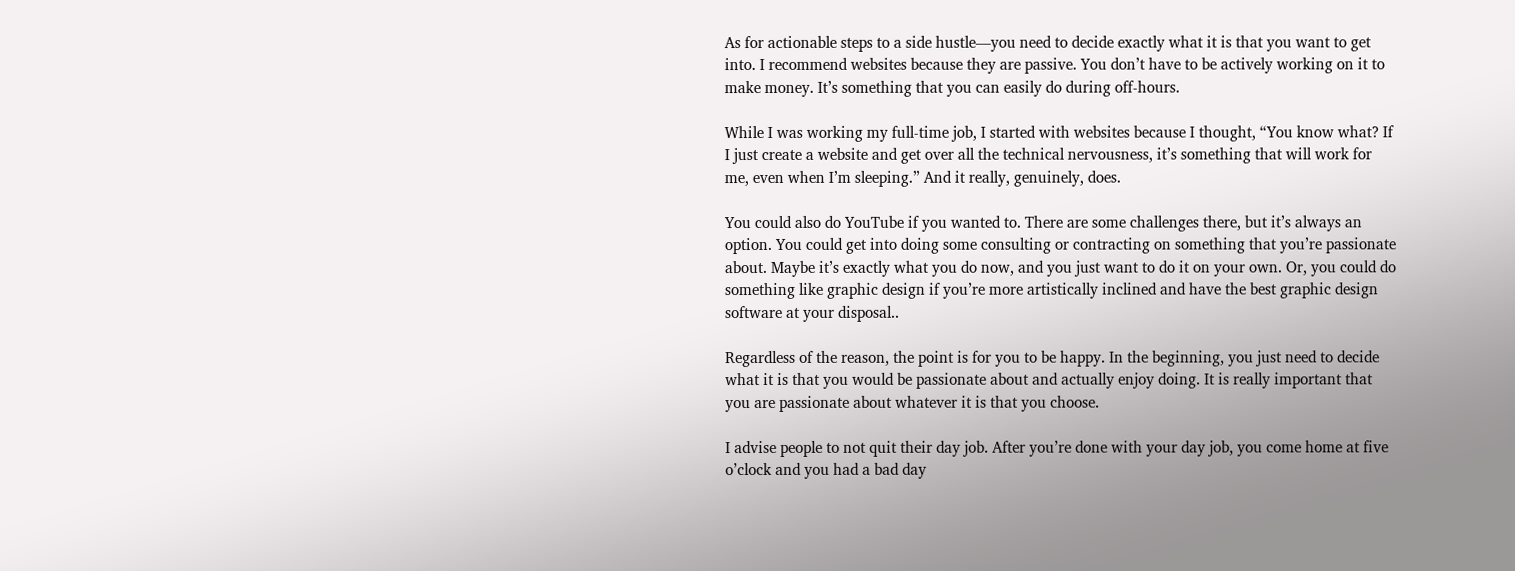As for actionable steps to a side hustle—you need to decide exactly what it is that you want to get into. I recommend websites because they are passive. You don’t have to be actively working on it to make money. It’s something that you can easily do during off-hours.

While I was working my full-time job, I started with websites because I thought, “You know what? If I just create a website and get over all the technical nervousness, it’s something that will work for me, even when I’m sleeping.” And it really, genuinely, does.

You could also do YouTube if you wanted to. There are some challenges there, but it’s always an option. You could get into doing some consulting or contracting on something that you’re passionate about. Maybe it’s exactly what you do now, and you just want to do it on your own. Or, you could do something like graphic design if you’re more artistically inclined and have the best graphic design software at your disposal..

Regardless of the reason, the point is for you to be happy. In the beginning, you just need to decide what it is that you would be passionate about and actually enjoy doing. It is really important that you are passionate about whatever it is that you choose.

I advise people to not quit their day job. After you’re done with your day job, you come home at five o’clock and you had a bad day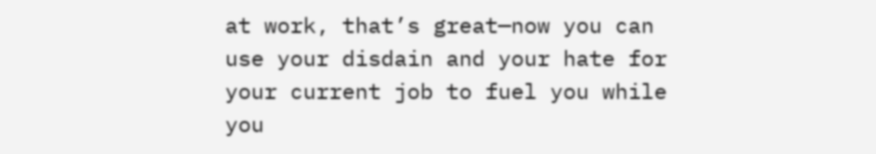at work, that’s great—now you can use your disdain and your hate for your current job to fuel you while you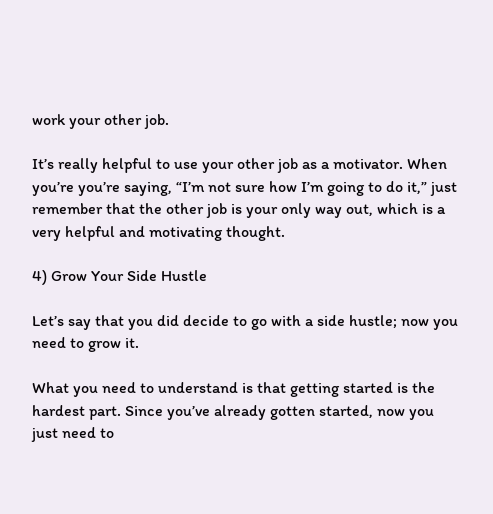work your other job.

It’s really helpful to use your other job as a motivator. When you’re you’re saying, “I’m not sure how I’m going to do it,” just remember that the other job is your only way out, which is a very helpful and motivating thought.

4) Grow Your Side Hustle

Let’s say that you did decide to go with a side hustle; now you need to grow it.

What you need to understand is that getting started is the hardest part. Since you’ve already gotten started, now you just need to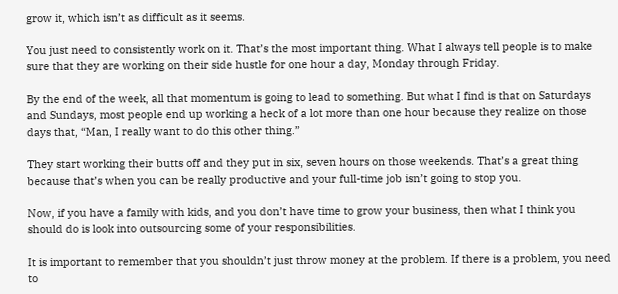grow it, which isn’t as difficult as it seems.

You just need to consistently work on it. That’s the most important thing. What I always tell people is to make sure that they are working on their side hustle for one hour a day, Monday through Friday.

By the end of the week, all that momentum is going to lead to something. But what I find is that on Saturdays and Sundays, most people end up working a heck of a lot more than one hour because they realize on those days that, “Man, I really want to do this other thing.”

They start working their butts off and they put in six, seven hours on those weekends. That’s a great thing because that’s when you can be really productive and your full-time job isn’t going to stop you.

Now, if you have a family with kids, and you don’t have time to grow your business, then what I think you should do is look into outsourcing some of your responsibilities.

It is important to remember that you shouldn’t just throw money at the problem. If there is a problem, you need to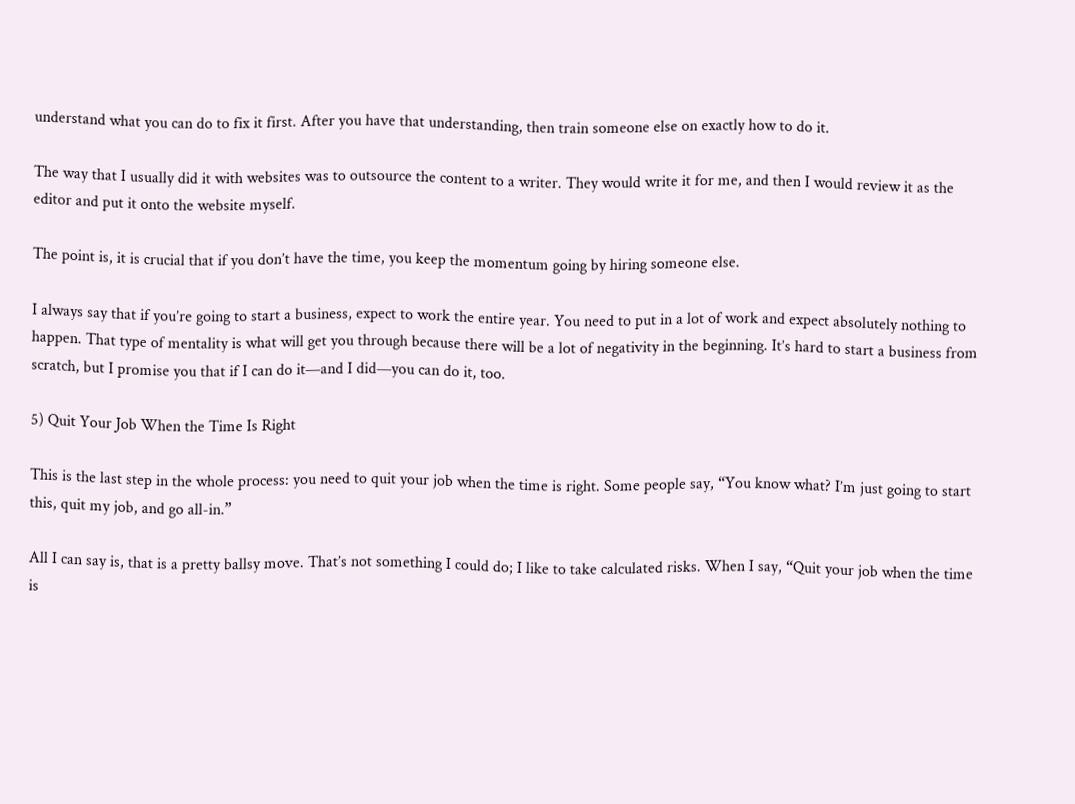understand what you can do to fix it first. After you have that understanding, then train someone else on exactly how to do it.

The way that I usually did it with websites was to outsource the content to a writer. They would write it for me, and then I would review it as the editor and put it onto the website myself.

The point is, it is crucial that if you don’t have the time, you keep the momentum going by hiring someone else.

I always say that if you’re going to start a business, expect to work the entire year. You need to put in a lot of work and expect absolutely nothing to happen. That type of mentality is what will get you through because there will be a lot of negativity in the beginning. It’s hard to start a business from scratch, but I promise you that if I can do it—and I did—you can do it, too.

5) Quit Your Job When the Time Is Right

This is the last step in the whole process: you need to quit your job when the time is right. Some people say, “You know what? I’m just going to start this, quit my job, and go all-in.”

All I can say is, that is a pretty ballsy move. That’s not something I could do; I like to take calculated risks. When I say, “Quit your job when the time is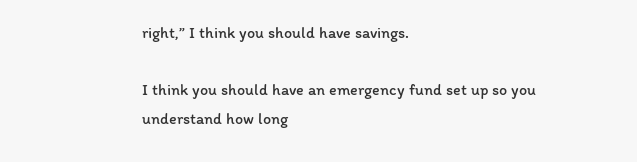right,” I think you should have savings.

I think you should have an emergency fund set up so you understand how long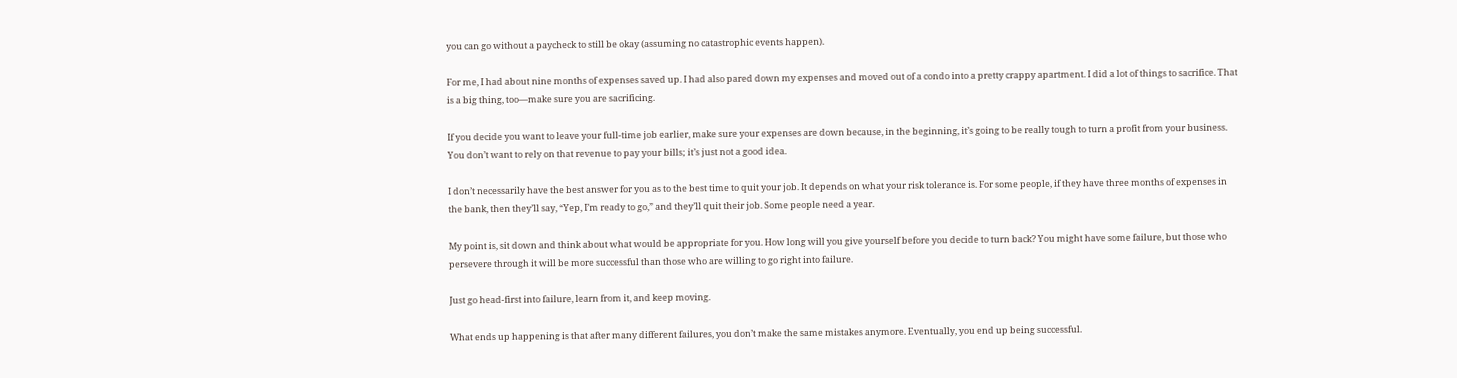you can go without a paycheck to still be okay (assuming no catastrophic events happen).

For me, I had about nine months of expenses saved up. I had also pared down my expenses and moved out of a condo into a pretty crappy apartment. I did a lot of things to sacrifice. That is a big thing, too—make sure you are sacrificing.

If you decide you want to leave your full-time job earlier, make sure your expenses are down because, in the beginning, it’s going to be really tough to turn a profit from your business. You don’t want to rely on that revenue to pay your bills; it’s just not a good idea.

I don’t necessarily have the best answer for you as to the best time to quit your job. It depends on what your risk tolerance is. For some people, if they have three months of expenses in the bank, then they’ll say, “Yep, I’m ready to go,” and they’ll quit their job. Some people need a year.

My point is, sit down and think about what would be appropriate for you. How long will you give yourself before you decide to turn back? You might have some failure, but those who persevere through it will be more successful than those who are willing to go right into failure.

Just go head-first into failure, learn from it, and keep moving.

What ends up happening is that after many different failures, you don’t make the same mistakes anymore. Eventually, you end up being successful.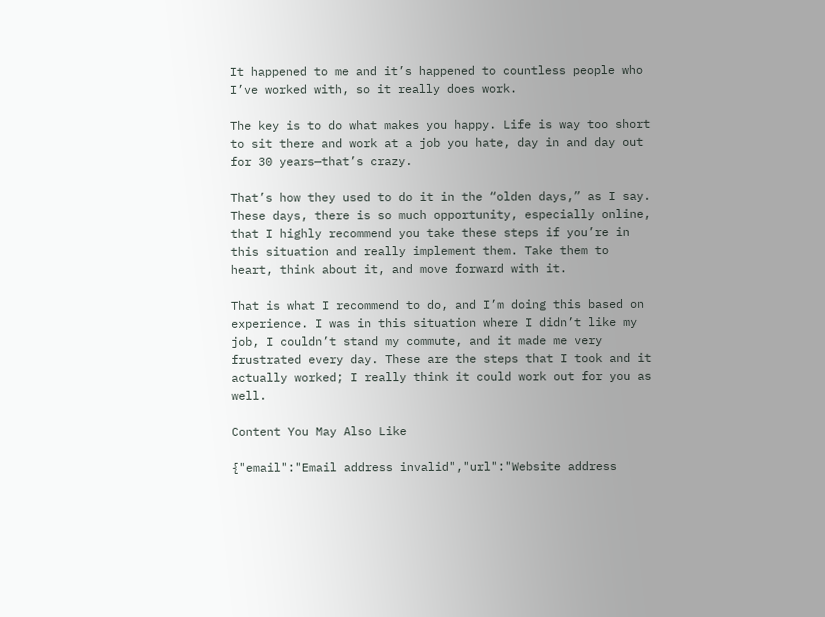It happened to me and it’s happened to countless people who I’ve worked with, so it really does work.

The key is to do what makes you happy. Life is way too short to sit there and work at a job you hate, day in and day out for 30 years—that’s crazy.

That’s how they used to do it in the “olden days,” as I say. These days, there is so much opportunity, especially online, that I highly recommend you take these steps if you’re in this situation and really implement them. Take them to heart, think about it, and move forward with it.

That is what I recommend to do, and I’m doing this based on experience. I was in this situation where I didn’t like my job, I couldn’t stand my commute, and it made me very frustrated every day. These are the steps that I took and it actually worked; I really think it could work out for you as well.

Content You May Also Like

{"email":"Email address invalid","url":"Website address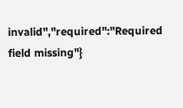invalid","required":"Required field missing"}